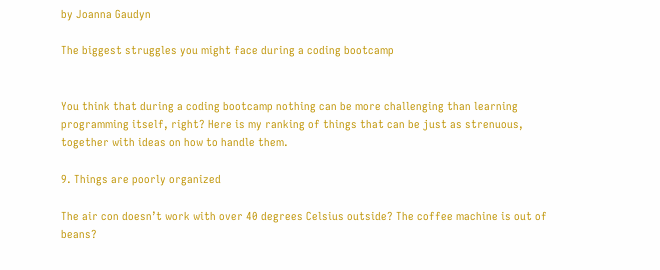by Joanna Gaudyn

The biggest struggles you might face during a coding bootcamp


You think that during a coding bootcamp nothing can be more challenging than learning programming itself, right? Here is my ranking of things that can be just as strenuous, together with ideas on how to handle them.

9. Things are poorly organized

The air con doesn’t work with over 40 degrees Celsius outside? The coffee machine is out of beans?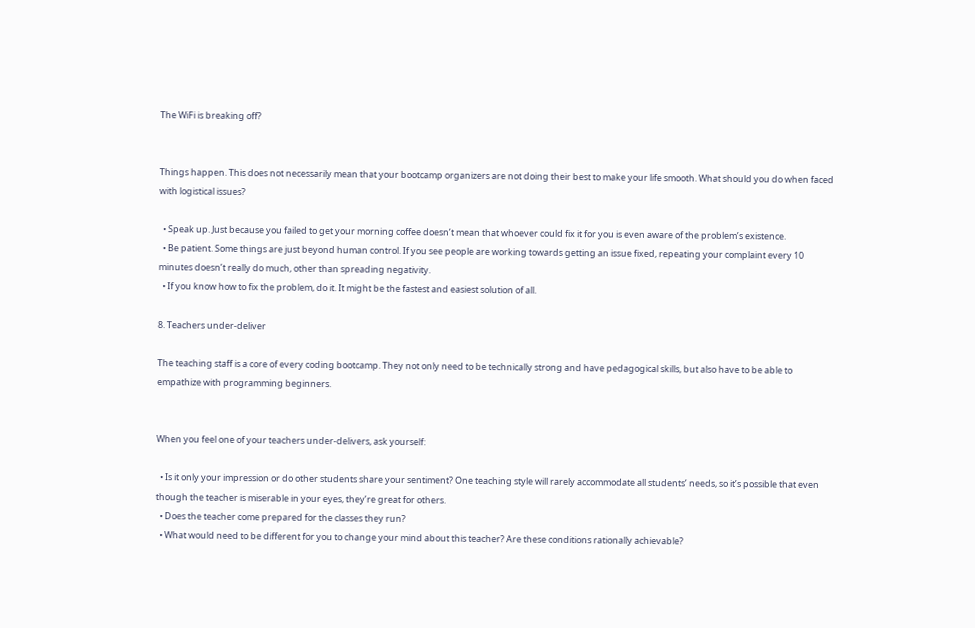The WiFi is breaking off?


Things happen. This does not necessarily mean that your bootcamp organizers are not doing their best to make your life smooth. What should you do when faced with logistical issues?

  • Speak up. Just because you failed to get your morning coffee doesn’t mean that whoever could fix it for you is even aware of the problem’s existence.
  • Be patient. Some things are just beyond human control. If you see people are working towards getting an issue fixed, repeating your complaint every 10 minutes doesn’t really do much, other than spreading negativity.
  • If you know how to fix the problem, do it. It might be the fastest and easiest solution of all.

8. Teachers under-deliver

The teaching staff is a core of every coding bootcamp. They not only need to be technically strong and have pedagogical skills, but also have to be able to empathize with programming beginners.


When you feel one of your teachers under-delivers, ask yourself:

  • Is it only your impression or do other students share your sentiment? One teaching style will rarely accommodate all students’ needs, so it’s possible that even though the teacher is miserable in your eyes, they’re great for others.
  • Does the teacher come prepared for the classes they run?
  • What would need to be different for you to change your mind about this teacher? Are these conditions rationally achievable?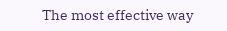The most effective way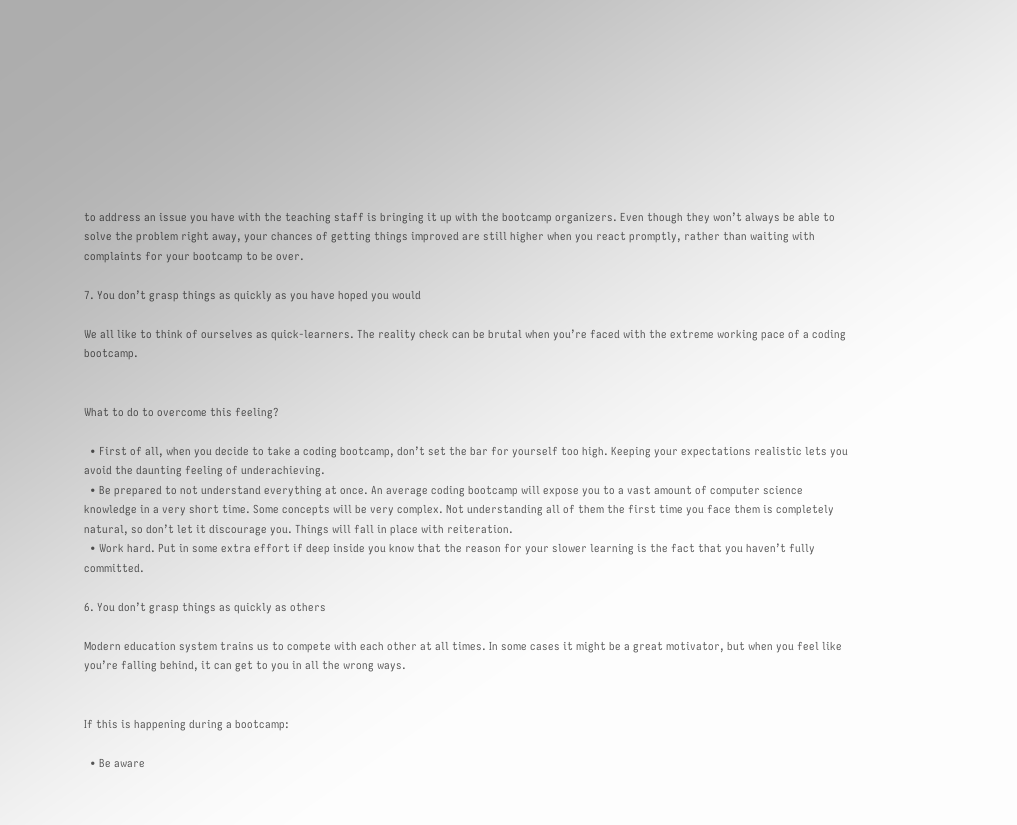to address an issue you have with the teaching staff is bringing it up with the bootcamp organizers. Even though they won’t always be able to solve the problem right away, your chances of getting things improved are still higher when you react promptly, rather than waiting with complaints for your bootcamp to be over.

7. You don’t grasp things as quickly as you have hoped you would

We all like to think of ourselves as quick-learners. The reality check can be brutal when you’re faced with the extreme working pace of a coding bootcamp.


What to do to overcome this feeling?

  • First of all, when you decide to take a coding bootcamp, don’t set the bar for yourself too high. Keeping your expectations realistic lets you avoid the daunting feeling of underachieving.
  • Be prepared to not understand everything at once. An average coding bootcamp will expose you to a vast amount of computer science knowledge in a very short time. Some concepts will be very complex. Not understanding all of them the first time you face them is completely natural, so don’t let it discourage you. Things will fall in place with reiteration.
  • Work hard. Put in some extra effort if deep inside you know that the reason for your slower learning is the fact that you haven’t fully committed.

6. You don’t grasp things as quickly as others

Modern education system trains us to compete with each other at all times. In some cases it might be a great motivator, but when you feel like you’re falling behind, it can get to you in all the wrong ways.


If this is happening during a bootcamp:

  • Be aware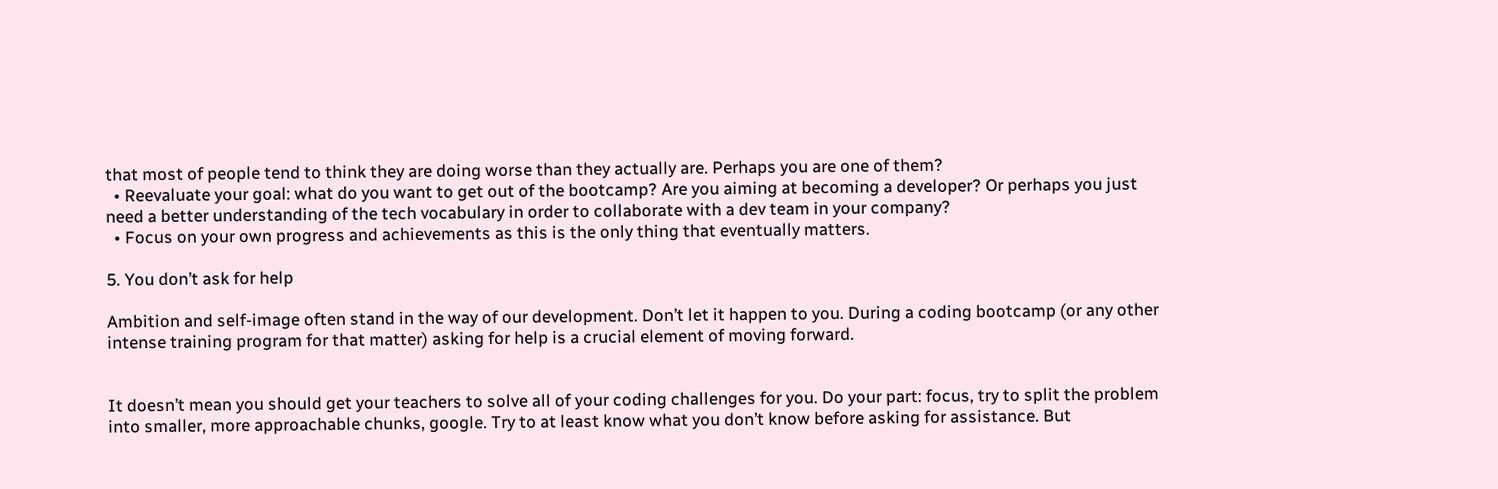that most of people tend to think they are doing worse than they actually are. Perhaps you are one of them?
  • Reevaluate your goal: what do you want to get out of the bootcamp? Are you aiming at becoming a developer? Or perhaps you just need a better understanding of the tech vocabulary in order to collaborate with a dev team in your company?
  • Focus on your own progress and achievements as this is the only thing that eventually matters.

5. You don’t ask for help

Ambition and self-image often stand in the way of our development. Don’t let it happen to you. During a coding bootcamp (or any other intense training program for that matter) asking for help is a crucial element of moving forward.


It doesn’t mean you should get your teachers to solve all of your coding challenges for you. Do your part: focus, try to split the problem into smaller, more approachable chunks, google. Try to at least know what you don’t know before asking for assistance. But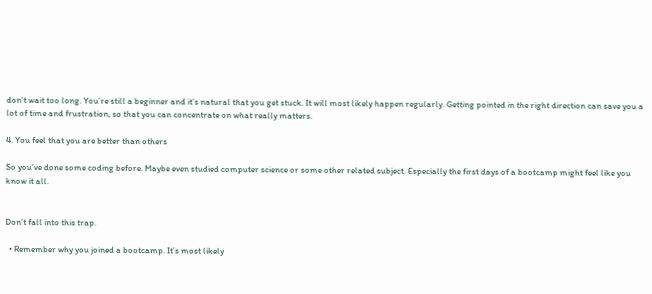don’t wait too long. You’re still a beginner and it’s natural that you get stuck. It will most likely happen regularly. Getting pointed in the right direction can save you a lot of time and frustration, so that you can concentrate on what really matters.

4. You feel that you are better than others

So you’ve done some coding before. Maybe even studied computer science or some other related subject. Especially the first days of a bootcamp might feel like you know it all.


Don’t fall into this trap.

  • Remember why you joined a bootcamp. It’s most likely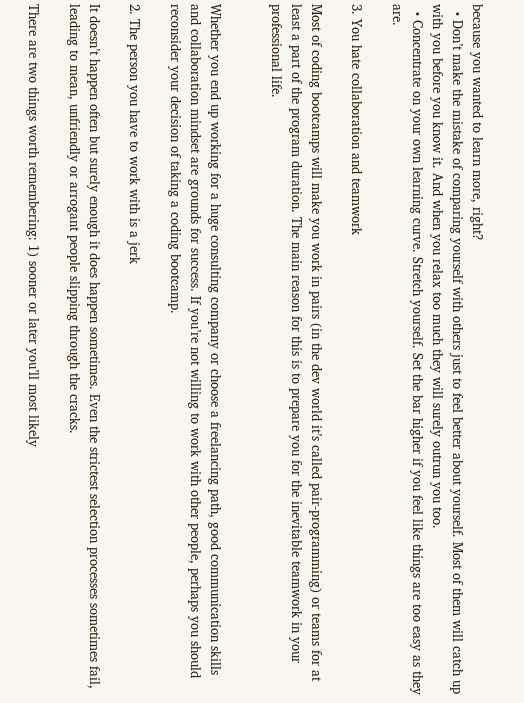because you wanted to learn more, right?
  • Don’t make the mistake of comparing yourself with others just to feel better about yourself. Most of them will catch up with you before you know it. And when you relax too much they will surely outrun you too.
  • Concentrate on your own learning curve. Stretch yourself. Set the bar higher if you feel like things are too easy as they are.

3. You hate collaboration and teamwork

Most of coding bootcamps will make you work in pairs (in the dev world it’s called pair-programming) or teams for at least a part of the program duration. The main reason for this is to prepare you for the inevitable teamwork in your professional life.


Whether you end up working for a huge consulting company or choose a freelancing path, good communication skills and collaboration mindset are grounds for success. If you’re not willing to work with other people, perhaps you should reconsider your decision of taking a coding bootcamp.

2. The person you have to work with is a jerk

It doesn’t happen often but surely enough it does happen sometimes. Even the strictest selection processes sometimes fail, leading to mean, unfriendly or arrogant people slipping through the cracks.

There are two things worth remembering: 1) sooner or later you’ll most likely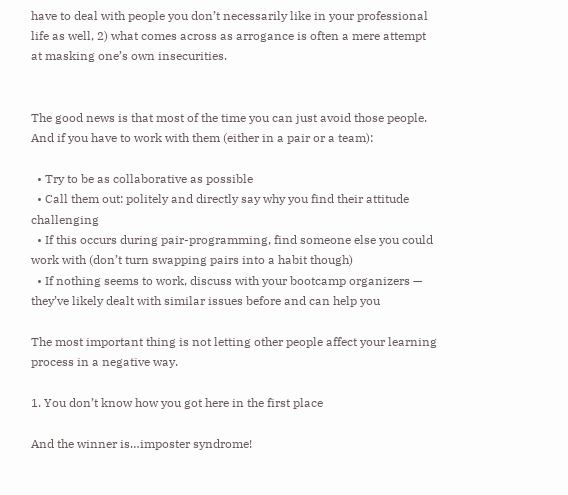have to deal with people you don’t necessarily like in your professional life as well, 2) what comes across as arrogance is often a mere attempt at masking one’s own insecurities.


The good news is that most of the time you can just avoid those people. And if you have to work with them (either in a pair or a team):

  • Try to be as collaborative as possible
  • Call them out: politely and directly say why you find their attitude challenging
  • If this occurs during pair-programming, find someone else you could work with (don’t turn swapping pairs into a habit though)
  • If nothing seems to work, discuss with your bootcamp organizers — they’ve likely dealt with similar issues before and can help you

The most important thing is not letting other people affect your learning process in a negative way.

1. You don’t know how you got here in the first place

And the winner is…imposter syndrome!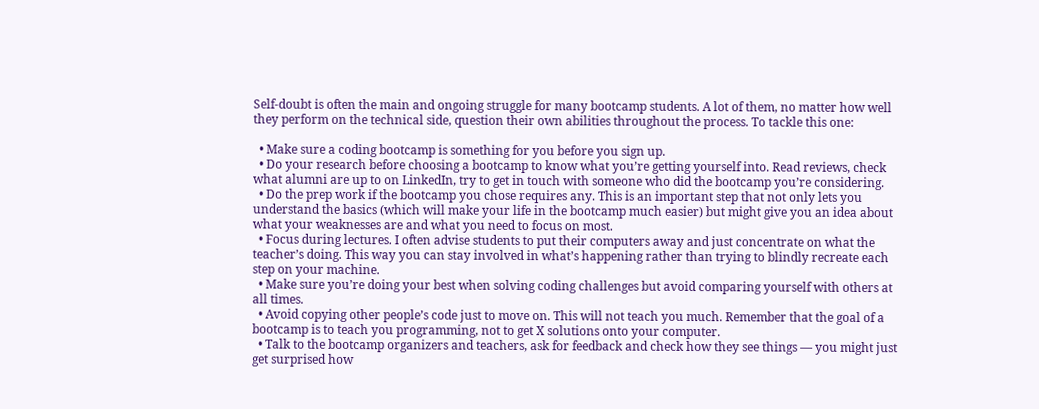Self-doubt is often the main and ongoing struggle for many bootcamp students. A lot of them, no matter how well they perform on the technical side, question their own abilities throughout the process. To tackle this one:

  • Make sure a coding bootcamp is something for you before you sign up.
  • Do your research before choosing a bootcamp to know what you’re getting yourself into. Read reviews, check what alumni are up to on LinkedIn, try to get in touch with someone who did the bootcamp you’re considering.
  • Do the prep work if the bootcamp you chose requires any. This is an important step that not only lets you understand the basics (which will make your life in the bootcamp much easier) but might give you an idea about what your weaknesses are and what you need to focus on most.
  • Focus during lectures. I often advise students to put their computers away and just concentrate on what the teacher’s doing. This way you can stay involved in what’s happening rather than trying to blindly recreate each step on your machine.
  • Make sure you’re doing your best when solving coding challenges but avoid comparing yourself with others at all times.
  • Avoid copying other people’s code just to move on. This will not teach you much. Remember that the goal of a bootcamp is to teach you programming, not to get X solutions onto your computer.
  • Talk to the bootcamp organizers and teachers, ask for feedback and check how they see things — you might just get surprised how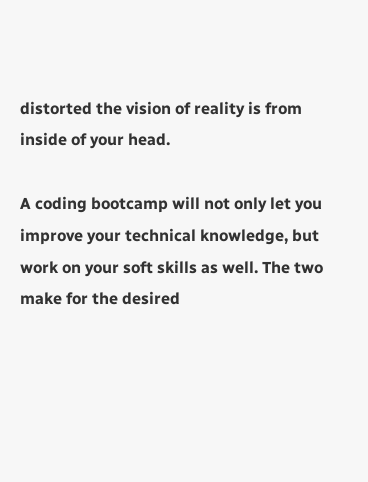distorted the vision of reality is from inside of your head.

A coding bootcamp will not only let you improve your technical knowledge, but work on your soft skills as well. The two make for the desired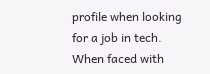profile when looking for a job in tech. When faced with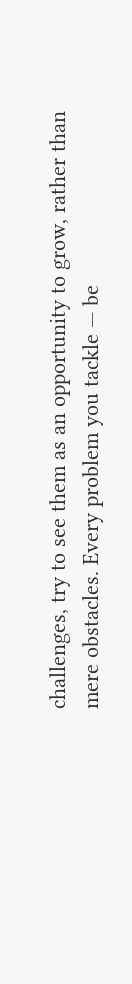challenges, try to see them as an opportunity to grow, rather than mere obstacles. Every problem you tackle — be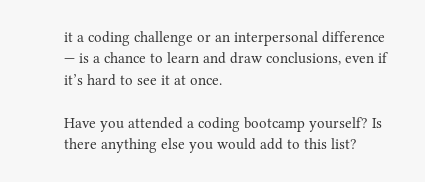it a coding challenge or an interpersonal difference — is a chance to learn and draw conclusions, even if it’s hard to see it at once.

Have you attended a coding bootcamp yourself? Is there anything else you would add to this list?